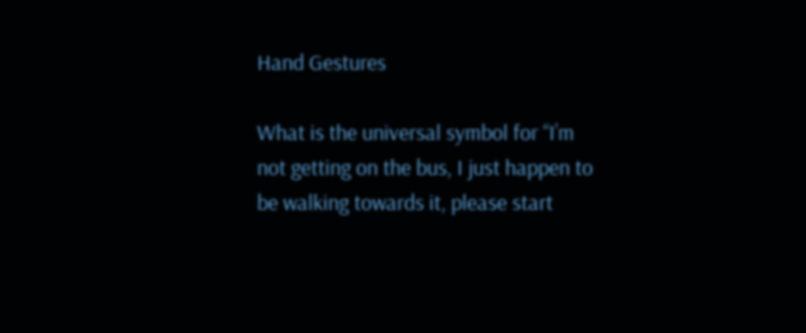Hand Gestures

What is the universal symbol for “I’m not getting on the bus, I just happen to be walking towards it, please start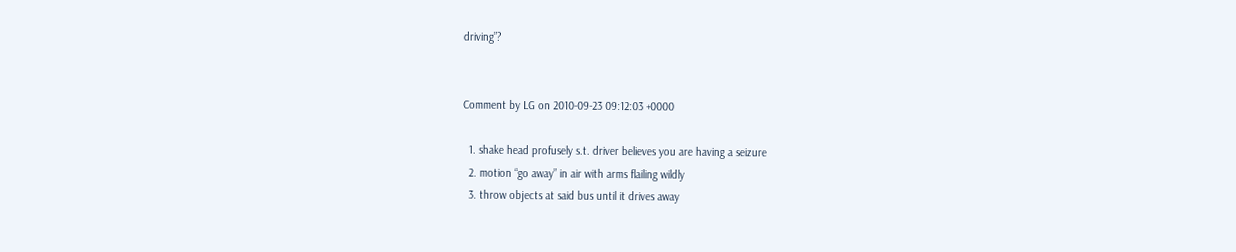driving”?


Comment by LG on 2010-09-23 09:12:03 +0000

  1. shake head profusely s.t. driver believes you are having a seizure
  2. motion “go away” in air with arms flailing wildly
  3. throw objects at said bus until it drives away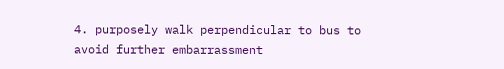4. purposely walk perpendicular to bus to avoid further embarrassment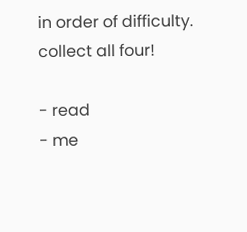in order of difficulty. collect all four!

- read
- me